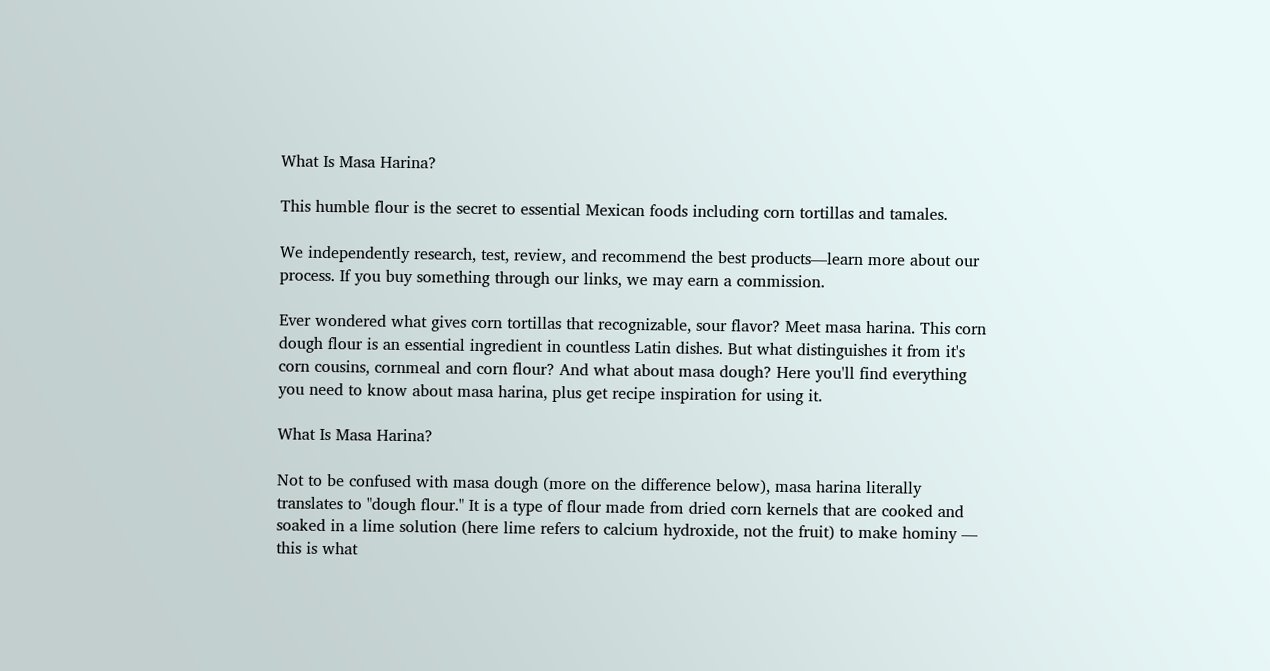What Is Masa Harina?

This humble flour is the secret to essential Mexican foods including corn tortillas and tamales.

We independently research, test, review, and recommend the best products—learn more about our process. If you buy something through our links, we may earn a commission.

Ever wondered what gives corn tortillas that recognizable, sour flavor? Meet masa harina. This corn dough flour is an essential ingredient in countless Latin dishes. But what distinguishes it from it's corn cousins, cornmeal and corn flour? And what about masa dough? Here you'll find everything you need to know about masa harina, plus get recipe inspiration for using it.

What Is Masa Harina?

Not to be confused with masa dough (more on the difference below), masa harina literally translates to "dough flour." It is a type of flour made from dried corn kernels that are cooked and soaked in a lime solution (here lime refers to calcium hydroxide, not the fruit) to make hominy — this is what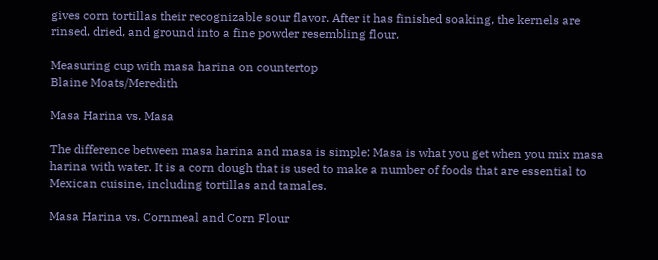gives corn tortillas their recognizable sour flavor. After it has finished soaking, the kernels are rinsed, dried, and ground into a fine powder resembling flour.

Measuring cup with masa harina on countertop
Blaine Moats/Meredith

Masa Harina vs. Masa

The difference between masa harina and masa is simple: Masa is what you get when you mix masa harina with water. It is a corn dough that is used to make a number of foods that are essential to Mexican cuisine, including tortillas and tamales.

Masa Harina vs. Cornmeal and Corn Flour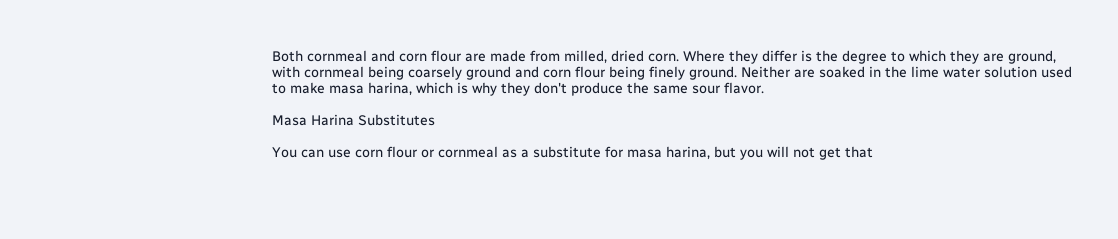Both cornmeal and corn flour are made from milled, dried corn. Where they differ is the degree to which they are ground, with cornmeal being coarsely ground and corn flour being finely ground. Neither are soaked in the lime water solution used to make masa harina, which is why they don't produce the same sour flavor.

Masa Harina Substitutes

You can use corn flour or cornmeal as a substitute for masa harina, but you will not get that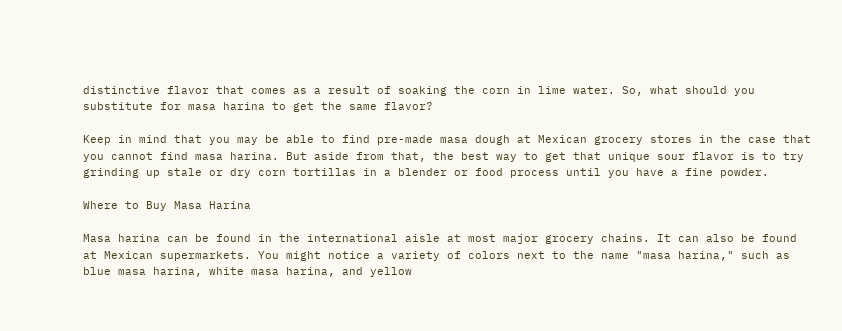distinctive flavor that comes as a result of soaking the corn in lime water. So, what should you substitute for masa harina to get the same flavor?

Keep in mind that you may be able to find pre-made masa dough at Mexican grocery stores in the case that you cannot find masa harina. But aside from that, the best way to get that unique sour flavor is to try grinding up stale or dry corn tortillas in a blender or food process until you have a fine powder.

Where to Buy Masa Harina

Masa harina can be found in the international aisle at most major grocery chains. It can also be found at Mexican supermarkets. You might notice a variety of colors next to the name "masa harina," such as blue masa harina, white masa harina, and yellow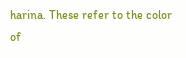harina. These refer to the color of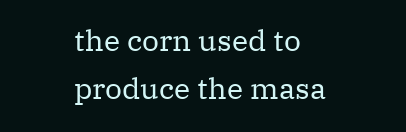the corn used to produce the masa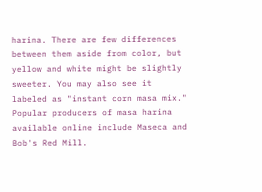harina. There are few differences between them aside from color, but yellow and white might be slightly sweeter. You may also see it labeled as "instant corn masa mix." Popular producers of masa harina available online include Maseca and Bob's Red Mill.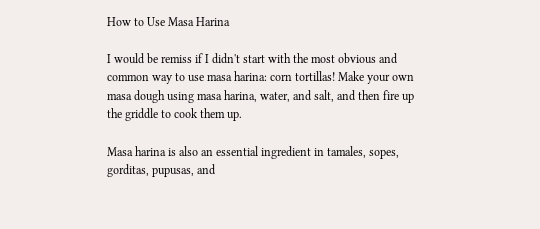How to Use Masa Harina

I would be remiss if I didn't start with the most obvious and common way to use masa harina: corn tortillas! Make your own masa dough using masa harina, water, and salt, and then fire up the griddle to cook them up.

Masa harina is also an essential ingredient in tamales, sopes, gorditas, pupusas, and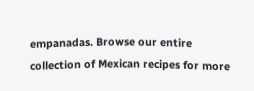empanadas. Browse our entire collection of Mexican recipes for more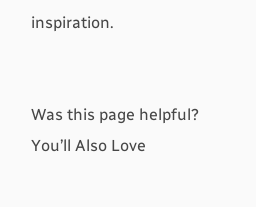inspiration.


Was this page helpful?
You’ll Also Love